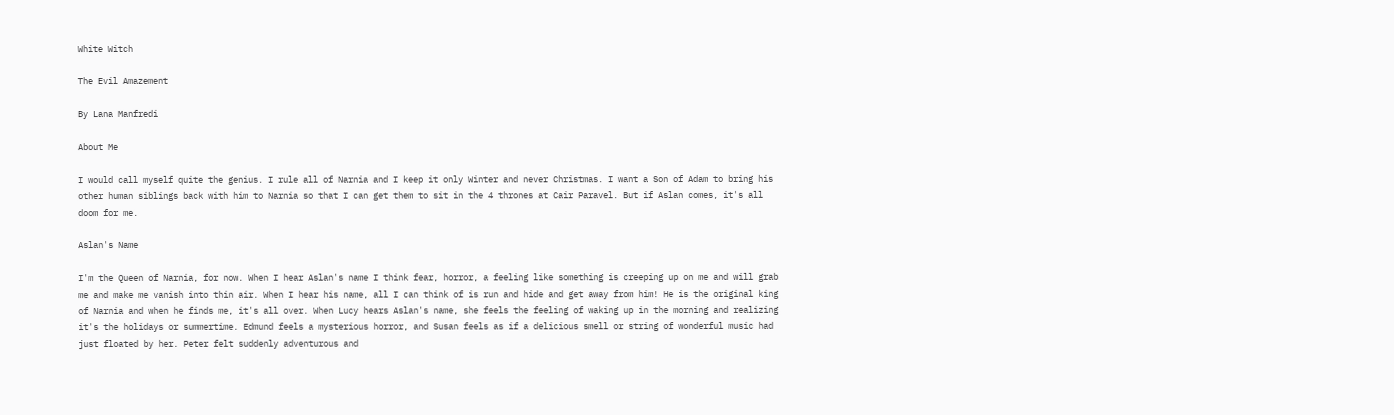White Witch

The Evil Amazement

By Lana Manfredi

About Me

I would call myself quite the genius. I rule all of Narnia and I keep it only Winter and never Christmas. I want a Son of Adam to bring his other human siblings back with him to Narnia so that I can get them to sit in the 4 thrones at Cair Paravel. But if Aslan comes, it's all doom for me.

Aslan's Name

I'm the Queen of Narnia, for now. When I hear Aslan's name I think fear, horror, a feeling like something is creeping up on me and will grab me and make me vanish into thin air. When I hear his name, all I can think of is run and hide and get away from him! He is the original king of Narnia and when he finds me, it's all over. When Lucy hears Aslan's name, she feels the feeling of waking up in the morning and realizing it's the holidays or summertime. Edmund feels a mysterious horror, and Susan feels as if a delicious smell or string of wonderful music had just floated by her. Peter felt suddenly adventurous and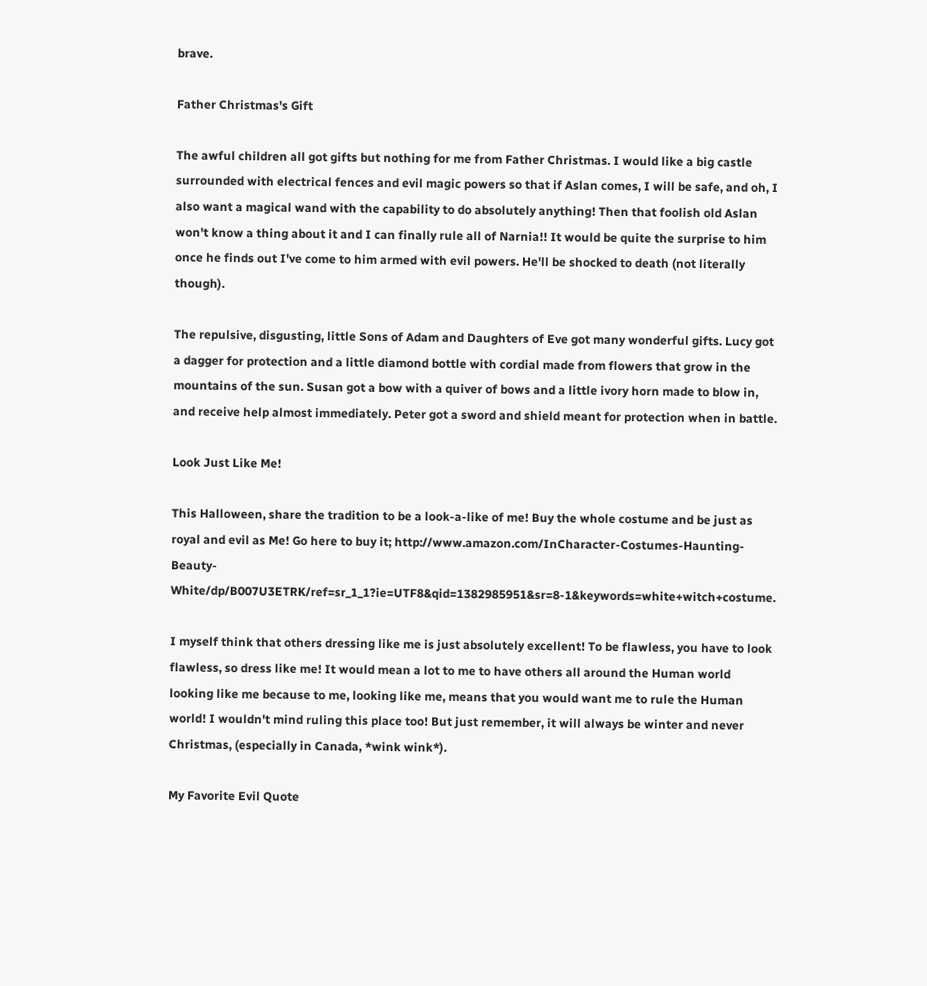brave.

Father Christmas's Gift

The awful children all got gifts but nothing for me from Father Christmas. I would like a big castle surrounded with electrical fences and evil magic powers so that if Aslan comes, I will be safe, and oh, I also want a magical wand with the capability to do absolutely anything! Then that foolish old Aslan won't know a thing about it and I can finally rule all of Narnia!! It would be quite the surprise to him once he finds out I've come to him armed with evil powers. He'll be shocked to death (not literally though).

The repulsive, disgusting, little Sons of Adam and Daughters of Eve got many wonderful gifts. Lucy got a dagger for protection and a little diamond bottle with cordial made from flowers that grow in the mountains of the sun. Susan got a bow with a quiver of bows and a little ivory horn made to blow in, and receive help almost immediately. Peter got a sword and shield meant for protection when in battle.

Look Just Like Me!

This Halloween, share the tradition to be a look-a-like of me! Buy the whole costume and be just as royal and evil as Me! Go here to buy it; http://www.amazon.com/InCharacter-Costumes-Haunting-Beauty-White/dp/B007U3ETRK/ref=sr_1_1?ie=UTF8&qid=1382985951&sr=8-1&keywords=white+witch+costume.

I myself think that others dressing like me is just absolutely excellent! To be flawless, you have to look flawless, so dress like me! It would mean a lot to me to have others all around the Human world looking like me because to me, looking like me, means that you would want me to rule the Human world! I wouldn't mind ruling this place too! But just remember, it will always be winter and never Christmas, (especially in Canada, *wink wink*).

My Favorite Evil Quote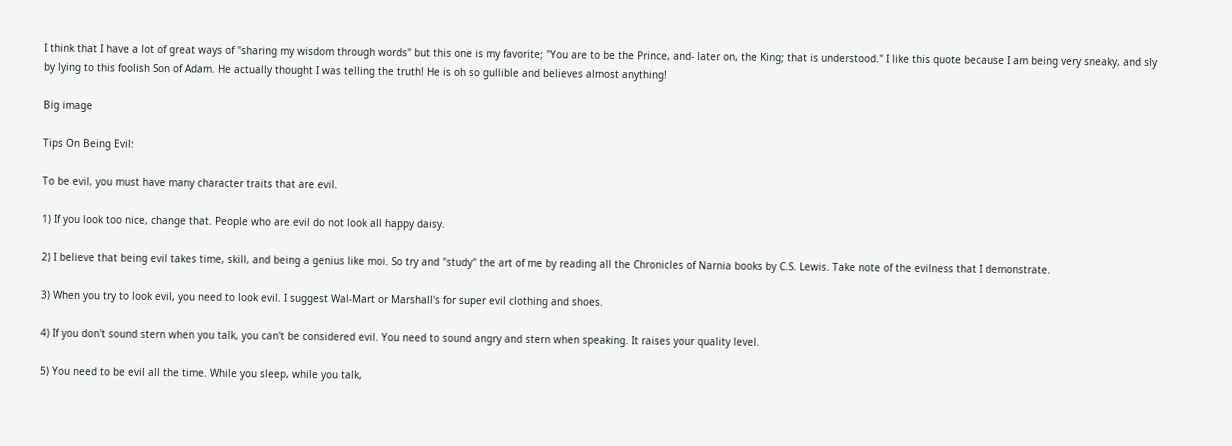I think that I have a lot of great ways of "sharing my wisdom through words" but this one is my favorite; "You are to be the Prince, and- later on, the King; that is understood." I like this quote because I am being very sneaky, and sly by lying to this foolish Son of Adam. He actually thought I was telling the truth! He is oh so gullible and believes almost anything!

Big image

Tips On Being Evil:

To be evil, you must have many character traits that are evil.

1) If you look too nice, change that. People who are evil do not look all happy daisy.

2) I believe that being evil takes time, skill, and being a genius like moi. So try and "study" the art of me by reading all the Chronicles of Narnia books by C.S. Lewis. Take note of the evilness that I demonstrate.

3) When you try to look evil, you need to look evil. I suggest Wal-Mart or Marshall's for super evil clothing and shoes.

4) If you don't sound stern when you talk, you can't be considered evil. You need to sound angry and stern when speaking. It raises your quality level.

5) You need to be evil all the time. While you sleep, while you talk,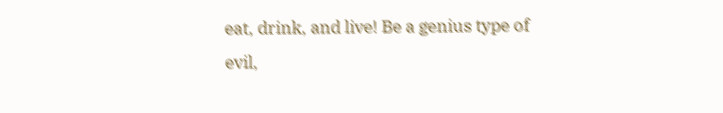eat, drink, and live! Be a genius type of evil,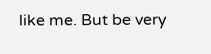like me. But be very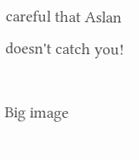careful that Aslan doesn't catch you!

Big image